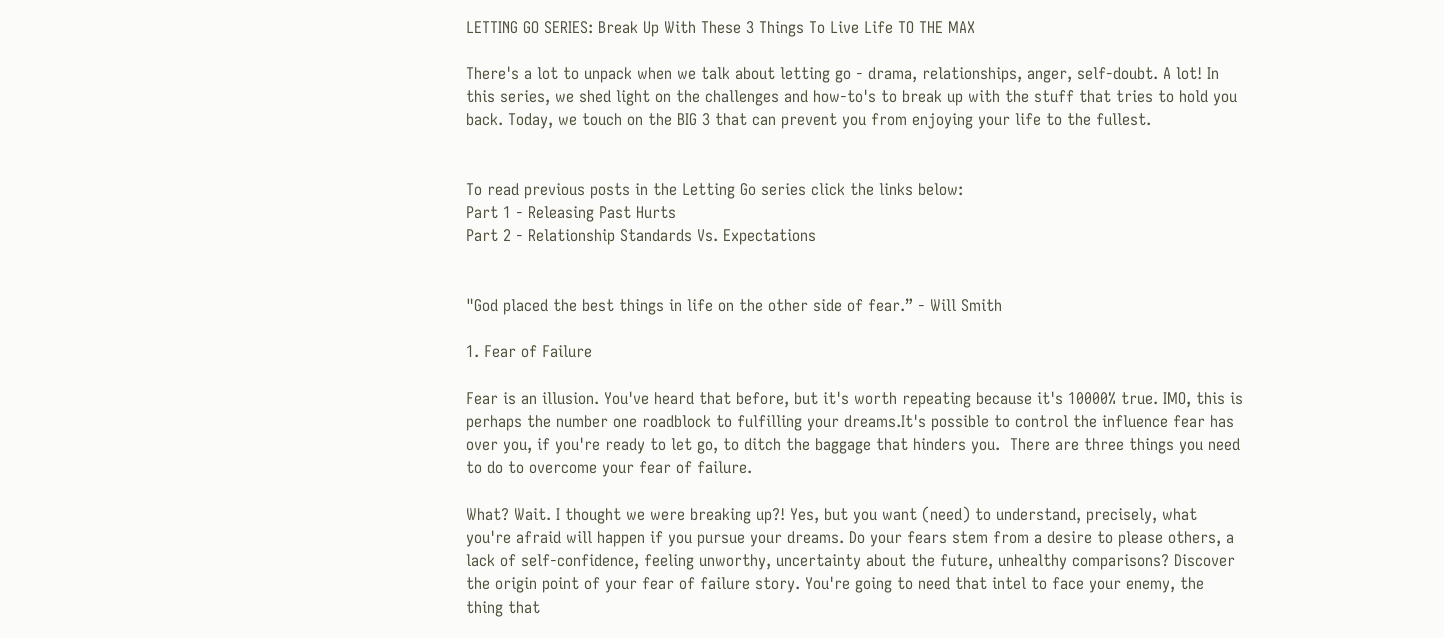LETTING GO SERIES: Break Up With These 3 Things To Live Life TO THE MAX

There's a lot to unpack when we talk about letting go - drama, relationships, anger, self-doubt. A lot! In this series, we shed light on the challenges and how-to's to break up with the stuff that tries to hold you back. Today, we touch on the BIG 3 that can prevent you from enjoying your life to the fullest.


To read previous posts in the Letting Go series click the links below:
Part 1 - Releasing Past Hurts
Part 2 - Relationship Standards Vs. Expectations


"God placed the best things in life on the other side of fear.” - Will Smith

1. Fear of Failure

Fear is an illusion. You've heard that before, but it's worth repeating because it's 10000% true. IMO, this is perhaps the number one roadblock to fulfilling your dreams.It's possible to control the influence fear has over you, if you're ready to let go, to ditch the baggage that hinders you.  There are three things you need to do to overcome your fear of failure.

What? Wait. I thought we were breaking up?! Yes, but you want (need) to understand, precisely, what you're afraid will happen if you pursue your dreams. Do your fears stem from a desire to please others, a lack of self-confidence, feeling unworthy, uncertainty about the future, unhealthy comparisons? Discover the origin point of your fear of failure story. You're going to need that intel to face your enemy, the thing that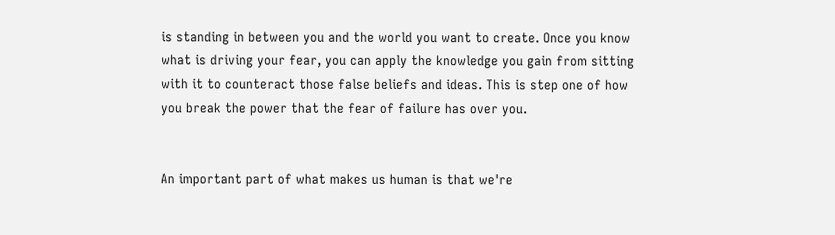is standing in between you and the world you want to create. Once you know what is driving your fear, you can apply the knowledge you gain from sitting with it to counteract those false beliefs and ideas. This is step one of how you break the power that the fear of failure has over you.


An important part of what makes us human is that we're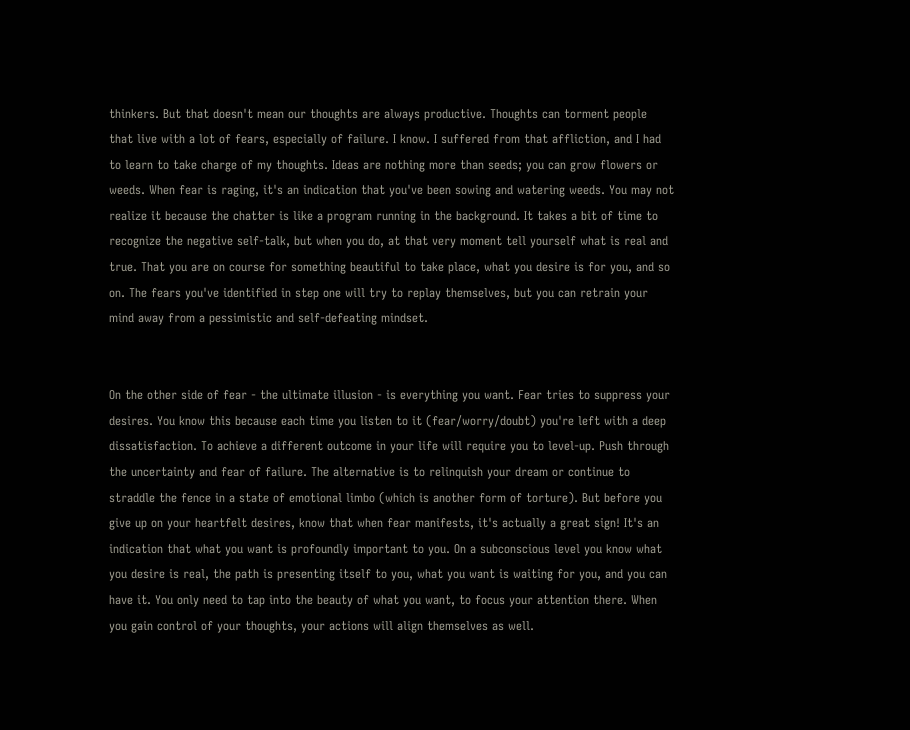thinkers. But that doesn't mean our thoughts are always productive. Thoughts can torment people that live with a lot of fears, especially of failure. I know. I suffered from that affliction, and I had to learn to take charge of my thoughts. Ideas are nothing more than seeds; you can grow flowers or weeds. When fear is raging, it's an indication that you've been sowing and watering weeds. You may not realize it because the chatter is like a program running in the background. It takes a bit of time to recognize the negative self-talk, but when you do, at that very moment tell yourself what is real and true. That you are on course for something beautiful to take place, what you desire is for you, and so on. The fears you've identified in step one will try to replay themselves, but you can retrain your mind away from a pessimistic and self-defeating mindset.


On the other side of fear - the ultimate illusion - is everything you want. Fear tries to suppress your desires. You know this because each time you listen to it (fear/worry/doubt) you're left with a deep dissatisfaction. To achieve a different outcome in your life will require you to level-up. Push through the uncertainty and fear of failure. The alternative is to relinquish your dream or continue to straddle the fence in a state of emotional limbo (which is another form of torture). But before you give up on your heartfelt desires, know that when fear manifests, it's actually a great sign! It's an indication that what you want is profoundly important to you. On a subconscious level you know what you desire is real, the path is presenting itself to you, what you want is waiting for you, and you can have it. You only need to tap into the beauty of what you want, to focus your attention there. When you gain control of your thoughts, your actions will align themselves as well.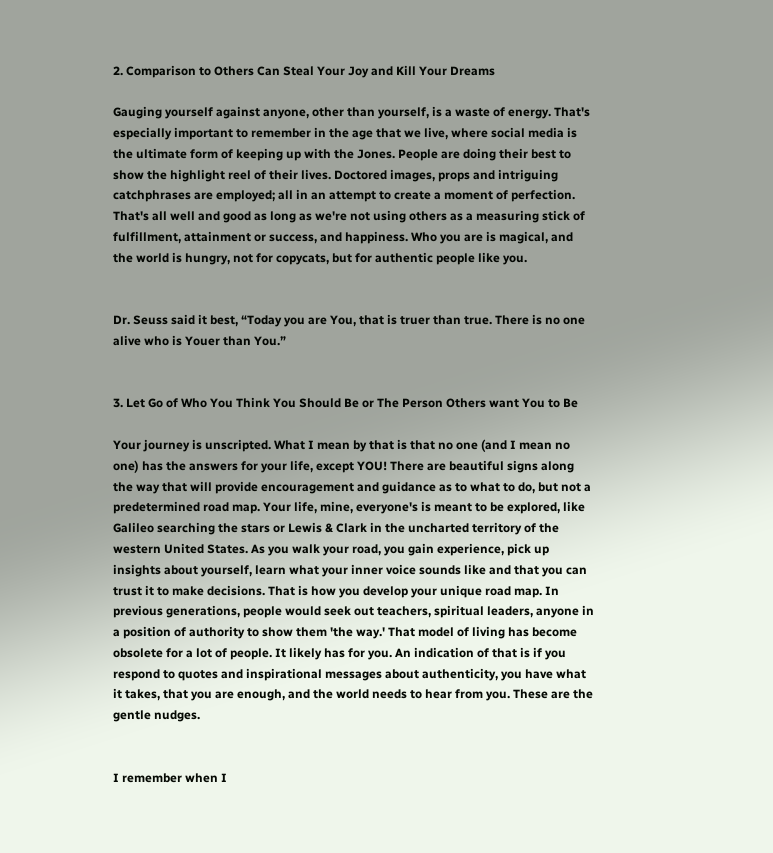2. Comparison to Others Can Steal Your Joy and Kill Your Dreams

Gauging yourself against anyone, other than yourself, is a waste of energy. That's especially important to remember in the age that we live, where social media is the ultimate form of keeping up with the Jones. People are doing their best to show the highlight reel of their lives. Doctored images, props and intriguing catchphrases are employed; all in an attempt to create a moment of perfection. That's all well and good as long as we're not using others as a measuring stick of fulfillment, attainment or success, and happiness. Who you are is magical, and the world is hungry, not for copycats, but for authentic people like you.


Dr. Seuss said it best, “Today you are You, that is truer than true. There is no one alive who is Youer than You.”


3. Let Go of Who You Think You Should Be or The Person Others want You to Be

Your journey is unscripted. What I mean by that is that no one (and I mean no one) has the answers for your life, except YOU! There are beautiful signs along the way that will provide encouragement and guidance as to what to do, but not a predetermined road map. Your life, mine, everyone's is meant to be explored, like Galileo searching the stars or Lewis & Clark in the uncharted territory of the western United States. As you walk your road, you gain experience, pick up insights about yourself, learn what your inner voice sounds like and that you can trust it to make decisions. That is how you develop your unique road map. In previous generations, people would seek out teachers, spiritual leaders, anyone in a position of authority to show them 'the way.' That model of living has become obsolete for a lot of people. It likely has for you. An indication of that is if you respond to quotes and inspirational messages about authenticity, you have what it takes, that you are enough, and the world needs to hear from you. These are the gentle nudges.


I remember when I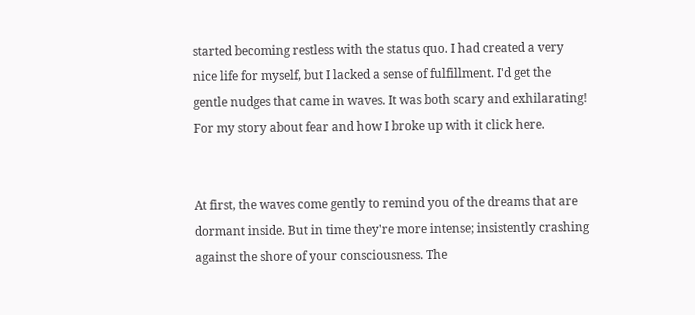started becoming restless with the status quo. I had created a very nice life for myself, but I lacked a sense of fulfillment. I'd get the gentle nudges that came in waves. It was both scary and exhilarating! For my story about fear and how I broke up with it click here.


At first, the waves come gently to remind you of the dreams that are dormant inside. But in time they're more intense; insistently crashing against the shore of your consciousness. The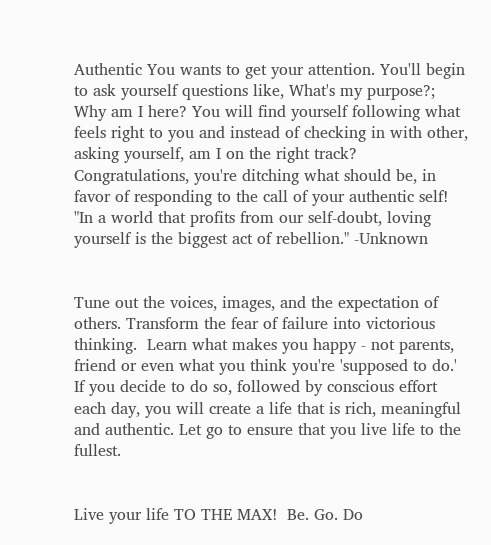Authentic You wants to get your attention. You'll begin to ask yourself questions like, What's my purpose?; Why am I here? You will find yourself following what feels right to you and instead of checking in with other, asking yourself, am I on the right track?  Congratulations, you're ditching what should be, in favor of responding to the call of your authentic self! "In a world that profits from our self-doubt, loving yourself is the biggest act of rebellion." -Unknown


Tune out the voices, images, and the expectation of others. Transform the fear of failure into victorious thinking.  Learn what makes you happy - not parents, friend or even what you think you're 'supposed to do.' If you decide to do so, followed by conscious effort each day, you will create a life that is rich, meaningful and authentic. Let go to ensure that you live life to the fullest.


Live your life TO THE MAX!  Be. Go. Do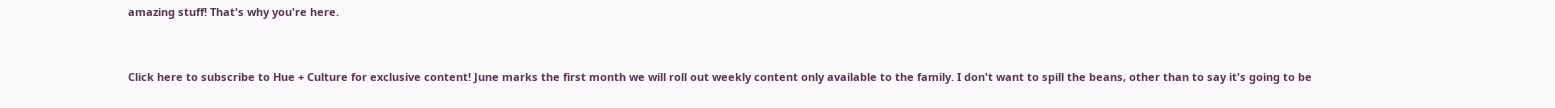amazing stuff! That's why you're here.


Click here to subscribe to Hue + Culture for exclusive content! June marks the first month we will roll out weekly content only available to the family. I don't want to spill the beans, other than to say it's going to be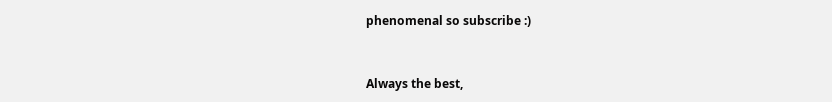phenomenal so subscribe :)


Always the best,